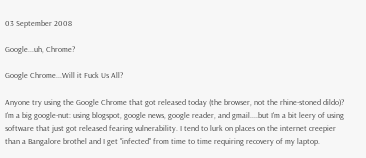03 September 2008

Google...uh, Chrome?

Google Chrome...Will it Fuck Us All?

Anyone try using the Google Chrome that got released today (the browser, not the rhine-stoned dildo)? I'm a big google-nut: using blogspot, google news, google reader, and gmail....but I'm a bit leery of using software that just got released fearing vulnerability. I tend to lurk on places on the internet creepier than a Bangalore brothel and I get "infected" from time to time requiring recovery of my laptop.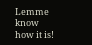Lemme know how it is!